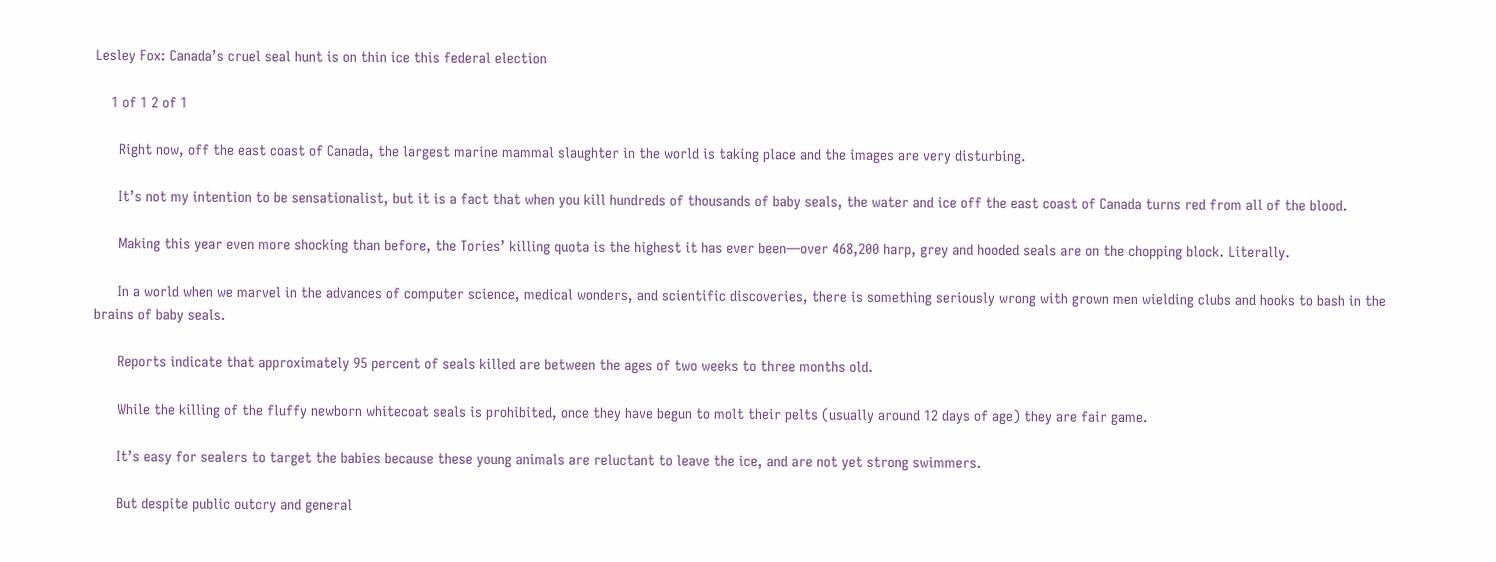Lesley Fox: Canada’s cruel seal hunt is on thin ice this federal election

    1 of 1 2 of 1

      Right now, off the east coast of Canada, the largest marine mammal slaughter in the world is taking place and the images are very disturbing.

      It’s not my intention to be sensationalist, but it is a fact that when you kill hundreds of thousands of baby seals, the water and ice off the east coast of Canada turns red from all of the blood.

      Making this year even more shocking than before, the Tories’ killing quota is the highest it has ever been—over 468,200 harp, grey and hooded seals are on the chopping block. Literally.

      In a world when we marvel in the advances of computer science, medical wonders, and scientific discoveries, there is something seriously wrong with grown men wielding clubs and hooks to bash in the brains of baby seals.

      Reports indicate that approximately 95 percent of seals killed are between the ages of two weeks to three months old.

      While the killing of the fluffy newborn whitecoat seals is prohibited, once they have begun to molt their pelts (usually around 12 days of age) they are fair game.

      It’s easy for sealers to target the babies because these young animals are reluctant to leave the ice, and are not yet strong swimmers.

      But despite public outcry and general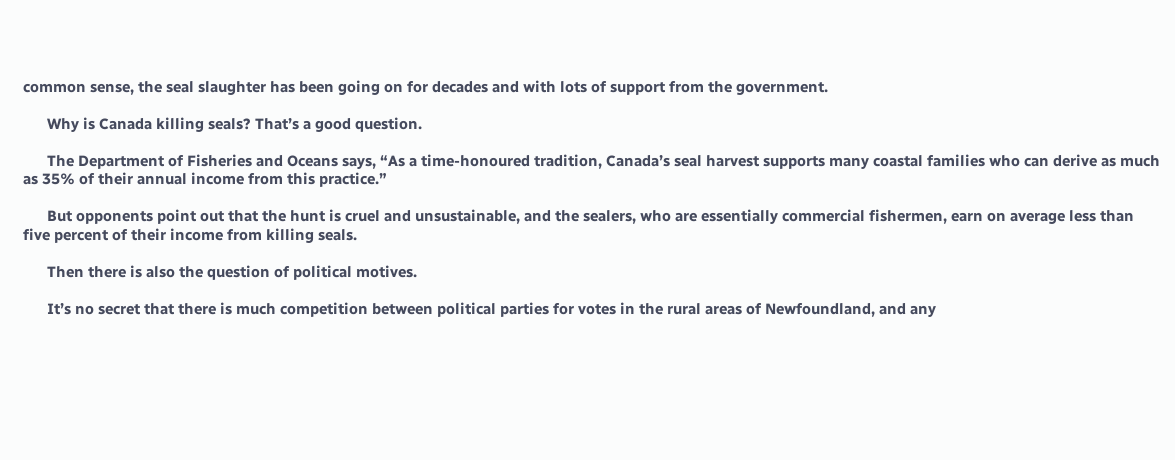common sense, the seal slaughter has been going on for decades and with lots of support from the government.

      Why is Canada killing seals? That’s a good question.

      The Department of Fisheries and Oceans says, “As a time-honoured tradition, Canada’s seal harvest supports many coastal families who can derive as much as 35% of their annual income from this practice.”

      But opponents point out that the hunt is cruel and unsustainable, and the sealers, who are essentially commercial fishermen, earn on average less than five percent of their income from killing seals.

      Then there is also the question of political motives.

      It’s no secret that there is much competition between political parties for votes in the rural areas of Newfoundland, and any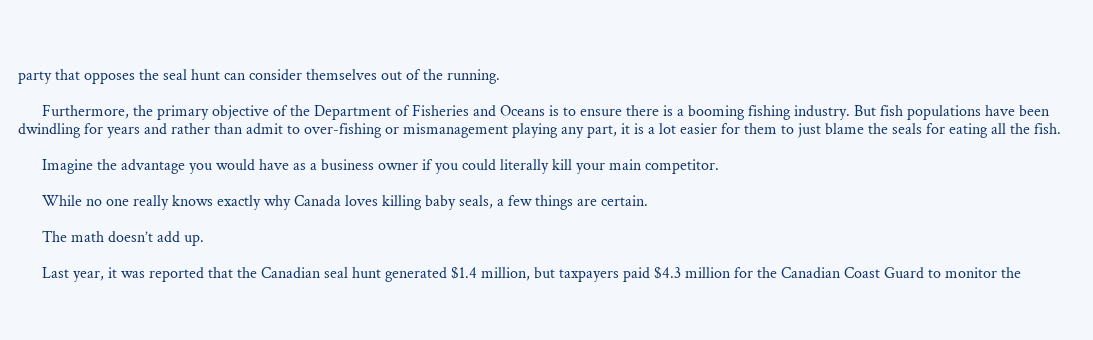party that opposes the seal hunt can consider themselves out of the running.

      Furthermore, the primary objective of the Department of Fisheries and Oceans is to ensure there is a booming fishing industry. But fish populations have been dwindling for years and rather than admit to over-fishing or mismanagement playing any part, it is a lot easier for them to just blame the seals for eating all the fish.

      Imagine the advantage you would have as a business owner if you could literally kill your main competitor.

      While no one really knows exactly why Canada loves killing baby seals, a few things are certain.

      The math doesn’t add up.

      Last year, it was reported that the Canadian seal hunt generated $1.4 million, but taxpayers paid $4.3 million for the Canadian Coast Guard to monitor the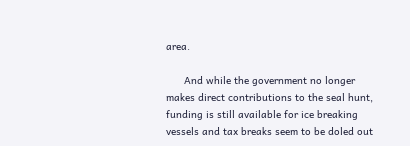area.

      And while the government no longer makes direct contributions to the seal hunt, funding is still available for ice breaking vessels and tax breaks seem to be doled out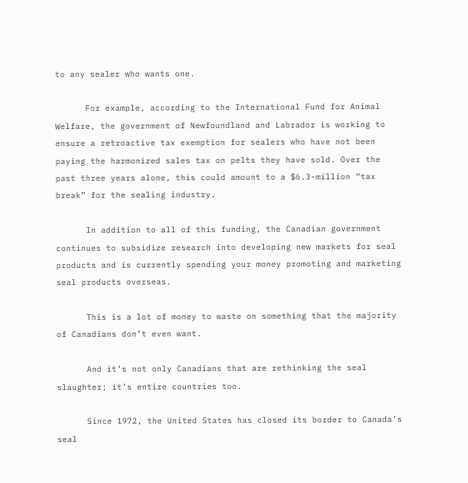to any sealer who wants one.

      For example, according to the International Fund for Animal Welfare, the government of Newfoundland and Labrador is working to ensure a retroactive tax exemption for sealers who have not been paying the harmonized sales tax on pelts they have sold. Over the past three years alone, this could amount to a $6.3-million “tax break” for the sealing industry.

      In addition to all of this funding, the Canadian government continues to subsidize research into developing new markets for seal products and is currently spending your money promoting and marketing seal products overseas.

      This is a lot of money to waste on something that the majority of Canadians don’t even want.

      And it’s not only Canadians that are rethinking the seal slaughter; it’s entire countries too.

      Since 1972, the United States has closed its border to Canada’s seal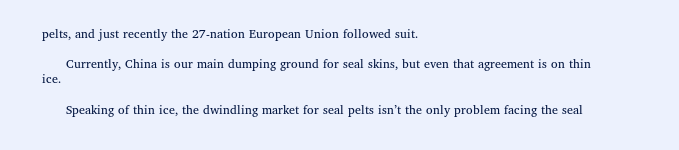pelts, and just recently the 27-nation European Union followed suit.

      Currently, China is our main dumping ground for seal skins, but even that agreement is on thin ice.

      Speaking of thin ice, the dwindling market for seal pelts isn’t the only problem facing the seal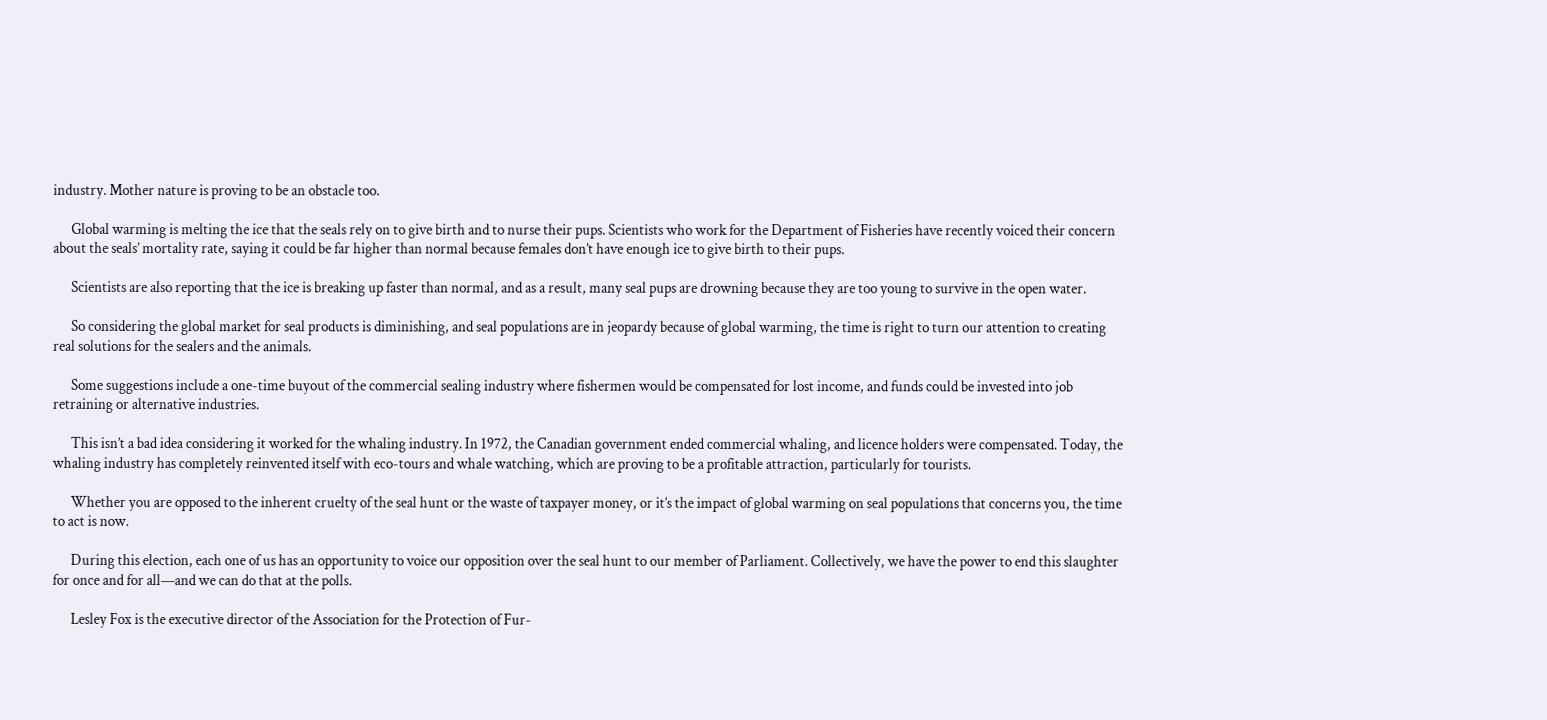industry. Mother nature is proving to be an obstacle too.

      Global warming is melting the ice that the seals rely on to give birth and to nurse their pups. Scientists who work for the Department of Fisheries have recently voiced their concern about the seals’ mortality rate, saying it could be far higher than normal because females don’t have enough ice to give birth to their pups.

      Scientists are also reporting that the ice is breaking up faster than normal, and as a result, many seal pups are drowning because they are too young to survive in the open water.

      So considering the global market for seal products is diminishing, and seal populations are in jeopardy because of global warming, the time is right to turn our attention to creating real solutions for the sealers and the animals.

      Some suggestions include a one-time buyout of the commercial sealing industry where fishermen would be compensated for lost income, and funds could be invested into job retraining or alternative industries.

      This isn’t a bad idea considering it worked for the whaling industry. In 1972, the Canadian government ended commercial whaling, and licence holders were compensated. Today, the whaling industry has completely reinvented itself with eco-tours and whale watching, which are proving to be a profitable attraction, particularly for tourists.

      Whether you are opposed to the inherent cruelty of the seal hunt or the waste of taxpayer money, or it’s the impact of global warming on seal populations that concerns you, the time to act is now.

      During this election, each one of us has an opportunity to voice our opposition over the seal hunt to our member of Parliament. Collectively, we have the power to end this slaughter for once and for all—and we can do that at the polls.

      Lesley Fox is the executive director of the Association for the Protection of Fur-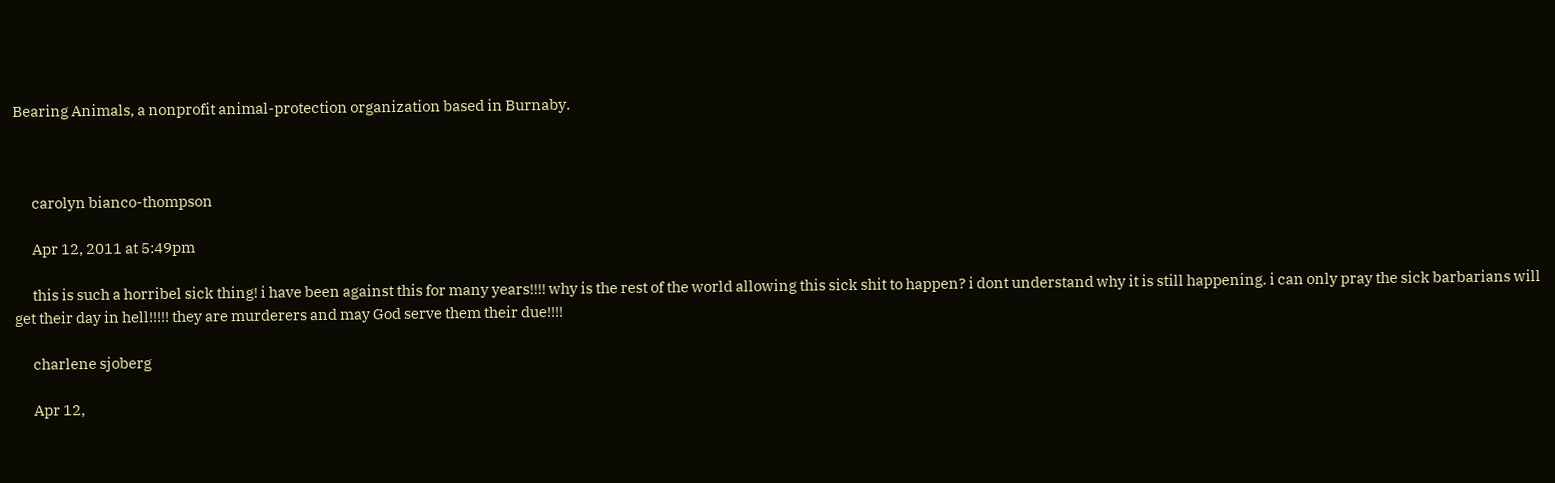Bearing Animals, a nonprofit animal-protection organization based in Burnaby.



      carolyn bianco-thompson

      Apr 12, 2011 at 5:49pm

      this is such a horribel sick thing! i have been against this for many years!!!! why is the rest of the world allowing this sick shit to happen? i dont understand why it is still happening. i can only pray the sick barbarians will get their day in hell!!!!! they are murderers and may God serve them their due!!!!

      charlene sjoberg

      Apr 12,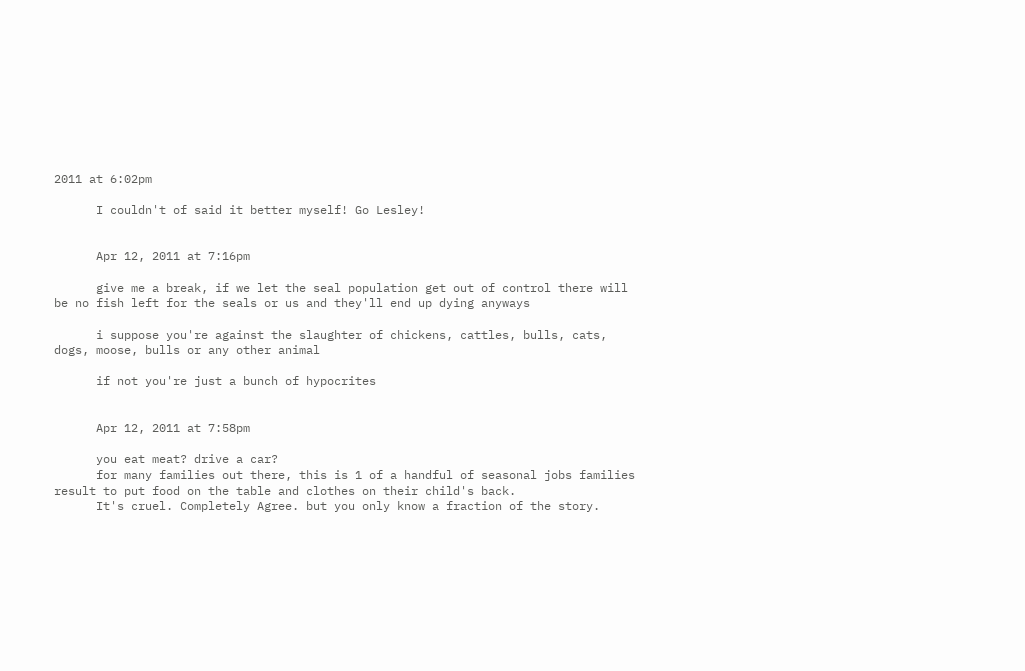2011 at 6:02pm

      I couldn't of said it better myself! Go Lesley!


      Apr 12, 2011 at 7:16pm

      give me a break, if we let the seal population get out of control there will be no fish left for the seals or us and they'll end up dying anyways

      i suppose you're against the slaughter of chickens, cattles, bulls, cats, dogs, moose, bulls or any other animal

      if not you're just a bunch of hypocrites


      Apr 12, 2011 at 7:58pm

      you eat meat? drive a car?
      for many families out there, this is 1 of a handful of seasonal jobs families result to put food on the table and clothes on their child's back.
      It's cruel. Completely Agree. but you only know a fraction of the story.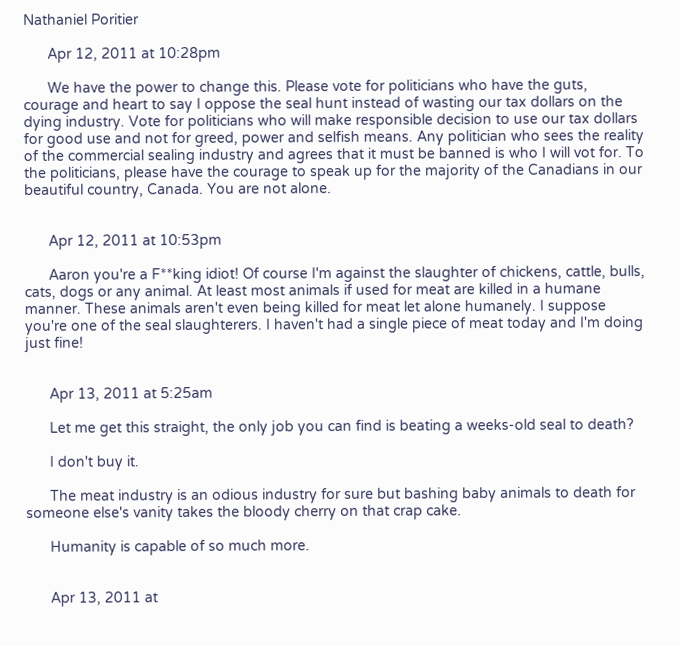Nathaniel Poritier

      Apr 12, 2011 at 10:28pm

      We have the power to change this. Please vote for politicians who have the guts, courage and heart to say I oppose the seal hunt instead of wasting our tax dollars on the dying industry. Vote for politicians who will make responsible decision to use our tax dollars for good use and not for greed, power and selfish means. Any politician who sees the reality of the commercial sealing industry and agrees that it must be banned is who I will vot for. To the politicians, please have the courage to speak up for the majority of the Canadians in our beautiful country, Canada. You are not alone.


      Apr 12, 2011 at 10:53pm

      Aaron you're a F**king idiot! Of course I'm against the slaughter of chickens, cattle, bulls, cats, dogs or any animal. At least most animals if used for meat are killed in a humane manner. These animals aren't even being killed for meat let alone humanely. I suppose you're one of the seal slaughterers. I haven't had a single piece of meat today and I'm doing just fine!


      Apr 13, 2011 at 5:25am

      Let me get this straight, the only job you can find is beating a weeks-old seal to death?

      I don't buy it.

      The meat industry is an odious industry for sure but bashing baby animals to death for someone else's vanity takes the bloody cherry on that crap cake.

      Humanity is capable of so much more.


      Apr 13, 2011 at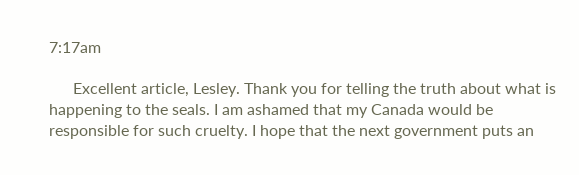7:17am

      Excellent article, Lesley. Thank you for telling the truth about what is happening to the seals. I am ashamed that my Canada would be responsible for such cruelty. I hope that the next government puts an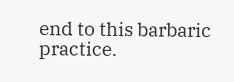end to this barbaric practice.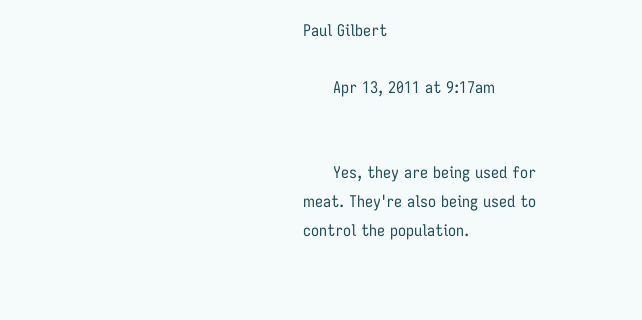Paul Gilbert

      Apr 13, 2011 at 9:17am


      Yes, they are being used for meat. They're also being used to control the population.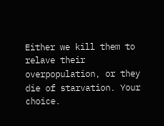Either we kill them to relave their overpopulation, or they die of starvation. Your choice.